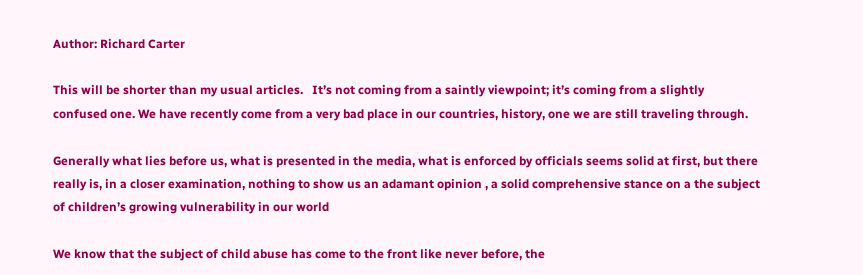Author: Richard Carter

This will be shorter than my usual articles.   It’s not coming from a saintly viewpoint; it’s coming from a slightly confused one. We have recently come from a very bad place in our countries, history, one we are still traveling through.

Generally what lies before us, what is presented in the media, what is enforced by officials seems solid at first, but there really is, in a closer examination, nothing to show us an adamant opinion , a solid comprehensive stance on a the subject of children’s growing vulnerability in our world

We know that the subject of child abuse has come to the front like never before, the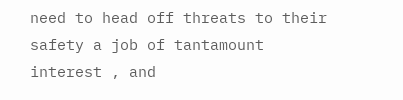need to head off threats to their safety a job of tantamount interest , and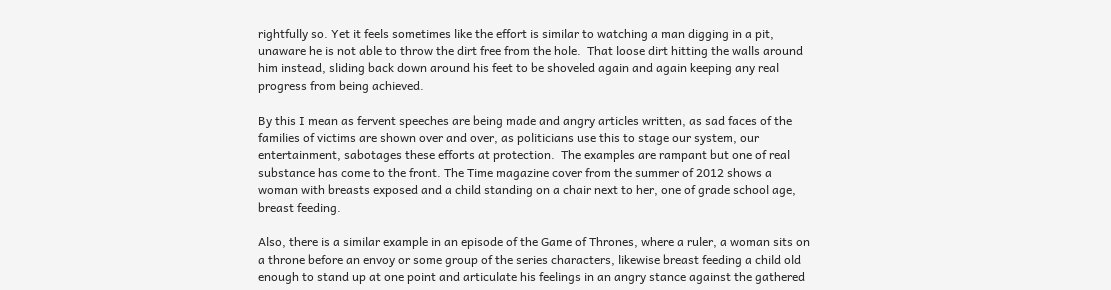rightfully so. Yet it feels sometimes like the effort is similar to watching a man digging in a pit, unaware he is not able to throw the dirt free from the hole.  That loose dirt hitting the walls around him instead, sliding back down around his feet to be shoveled again and again keeping any real progress from being achieved.

By this I mean as fervent speeches are being made and angry articles written, as sad faces of the families of victims are shown over and over, as politicians use this to stage our system, our entertainment, sabotages these efforts at protection.  The examples are rampant but one of real substance has come to the front. The Time magazine cover from the summer of 2012 shows a woman with breasts exposed and a child standing on a chair next to her, one of grade school age, breast feeding.

Also, there is a similar example in an episode of the Game of Thrones, where a ruler, a woman sits on a throne before an envoy or some group of the series characters, likewise breast feeding a child old enough to stand up at one point and articulate his feelings in an angry stance against the gathered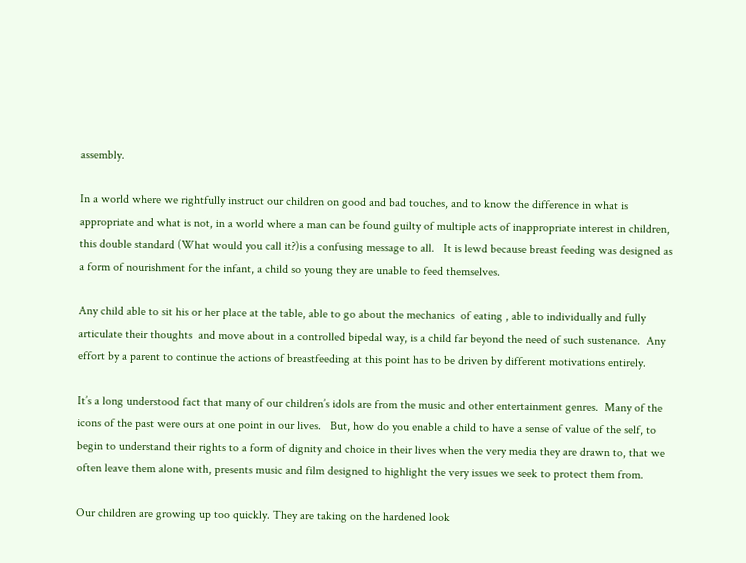assembly.

In a world where we rightfully instruct our children on good and bad touches, and to know the difference in what is appropriate and what is not, in a world where a man can be found guilty of multiple acts of inappropriate interest in children, this double standard (What would you call it?)is a confusing message to all.   It is lewd because breast feeding was designed as a form of nourishment for the infant, a child so young they are unable to feed themselves.

Any child able to sit his or her place at the table, able to go about the mechanics  of eating , able to individually and fully articulate their thoughts  and move about in a controlled bipedal way, is a child far beyond the need of such sustenance.  Any effort by a parent to continue the actions of breastfeeding at this point has to be driven by different motivations entirely.

It’s a long understood fact that many of our children’s idols are from the music and other entertainment genres.  Many of the icons of the past were ours at one point in our lives.   But, how do you enable a child to have a sense of value of the self, to begin to understand their rights to a form of dignity and choice in their lives when the very media they are drawn to, that we often leave them alone with, presents music and film designed to highlight the very issues we seek to protect them from.

Our children are growing up too quickly. They are taking on the hardened look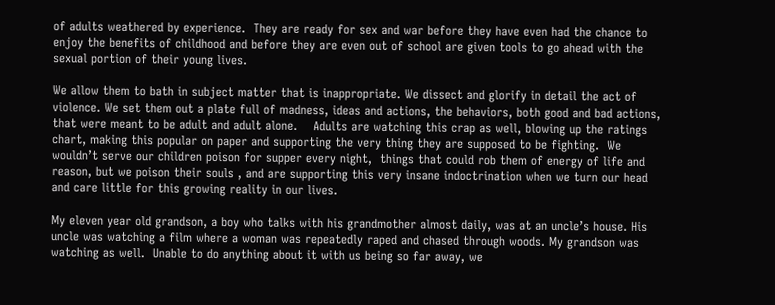of adults weathered by experience.  They are ready for sex and war before they have even had the chance to enjoy the benefits of childhood and before they are even out of school are given tools to go ahead with the sexual portion of their young lives.

We allow them to bath in subject matter that is inappropriate. We dissect and glorify in detail the act of violence. We set them out a plate full of madness, ideas and actions, the behaviors, both good and bad actions, that were meant to be adult and adult alone.    Adults are watching this crap as well, blowing up the ratings chart, making this popular on paper and supporting the very thing they are supposed to be fighting.  We wouldn’t serve our children poison for supper every night,  things that could rob them of energy of life and reason, but we poison their souls , and are supporting this very insane indoctrination when we turn our head and care little for this growing reality in our lives.

My eleven year old grandson, a boy who talks with his grandmother almost daily, was at an uncle’s house. His uncle was watching a film where a woman was repeatedly raped and chased through woods. My grandson was watching as well.  Unable to do anything about it with us being so far away, we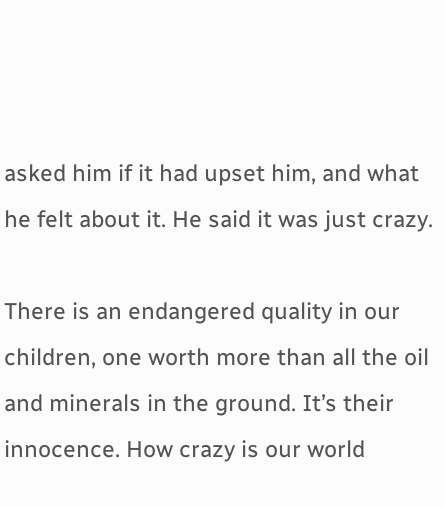asked him if it had upset him, and what he felt about it. He said it was just crazy.

There is an endangered quality in our children, one worth more than all the oil and minerals in the ground. It’s their innocence. How crazy is our world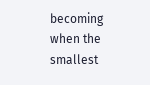becoming when the smallest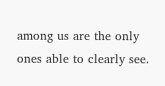among us are the only ones able to clearly see.